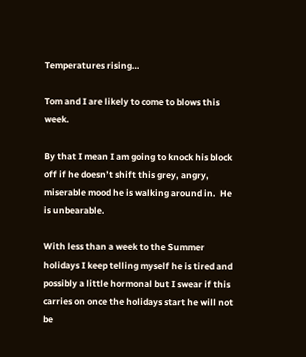Temperatures rising…

Tom and I are likely to come to blows this week.

By that I mean I am going to knock his block off if he doesn’t shift this grey, angry, miserable mood he is walking around in.  He is unbearable.

With less than a week to the Summer holidays I keep telling myself he is tired and possibly a little hormonal but I swear if this carries on once the holidays start he will not be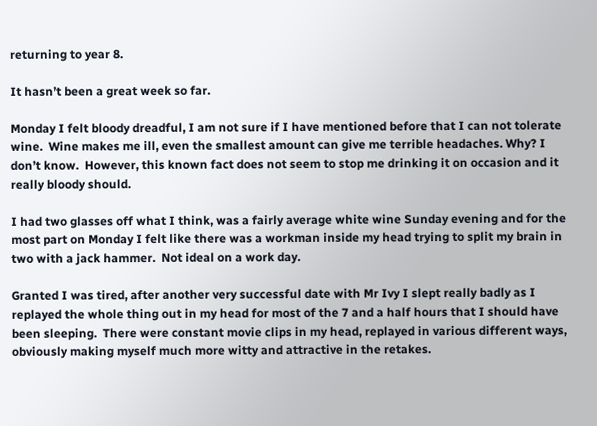returning to year 8.

It hasn’t been a great week so far.

Monday I felt bloody dreadful, I am not sure if I have mentioned before that I can not tolerate wine.  Wine makes me ill, even the smallest amount can give me terrible headaches. Why? I don’t know.  However, this known fact does not seem to stop me drinking it on occasion and it really bloody should.

I had two glasses off what I think, was a fairly average white wine Sunday evening and for the most part on Monday I felt like there was a workman inside my head trying to split my brain in two with a jack hammer.  Not ideal on a work day.

Granted I was tired, after another very successful date with Mr Ivy I slept really badly as I replayed the whole thing out in my head for most of the 7 and a half hours that I should have been sleeping.  There were constant movie clips in my head, replayed in various different ways, obviously making myself much more witty and attractive in the retakes.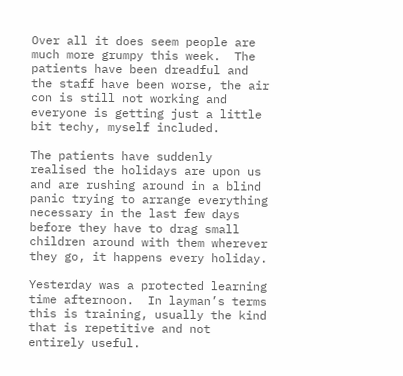Over all it does seem people are much more grumpy this week.  The patients have been dreadful and the staff have been worse, the air con is still not working and everyone is getting just a little bit techy, myself included.

The patients have suddenly realised the holidays are upon us and are rushing around in a blind panic trying to arrange everything necessary in the last few days before they have to drag small children around with them wherever they go, it happens every holiday.

Yesterday was a protected learning time afternoon.  In layman’s terms this is training, usually the kind that is repetitive and not entirely useful.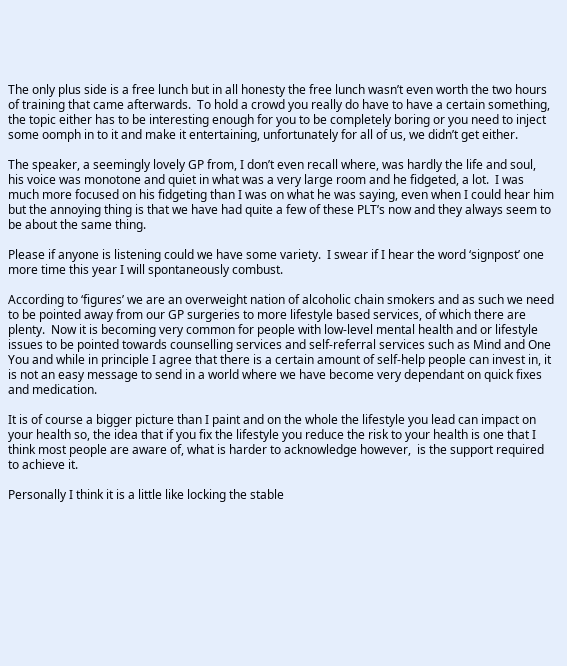The only plus side is a free lunch but in all honesty the free lunch wasn’t even worth the two hours of training that came afterwards.  To hold a crowd you really do have to have a certain something, the topic either has to be interesting enough for you to be completely boring or you need to inject some oomph in to it and make it entertaining, unfortunately for all of us, we didn’t get either.

The speaker, a seemingly lovely GP from, I don’t even recall where, was hardly the life and soul, his voice was monotone and quiet in what was a very large room and he fidgeted, a lot.  I was much more focused on his fidgeting than I was on what he was saying, even when I could hear him but the annoying thing is that we have had quite a few of these PLT’s now and they always seem to be about the same thing.

Please if anyone is listening could we have some variety.  I swear if I hear the word ‘signpost’ one more time this year I will spontaneously combust.

According to ‘figures’ we are an overweight nation of alcoholic chain smokers and as such we need to be pointed away from our GP surgeries to more lifestyle based services, of which there are plenty.  Now it is becoming very common for people with low-level mental health and or lifestyle issues to be pointed towards counselling services and self-referral services such as Mind and One You and while in principle I agree that there is a certain amount of self-help people can invest in, it is not an easy message to send in a world where we have become very dependant on quick fixes and medication.

It is of course a bigger picture than I paint and on the whole the lifestyle you lead can impact on your health so, the idea that if you fix the lifestyle you reduce the risk to your health is one that I think most people are aware of, what is harder to acknowledge however,  is the support required to achieve it.

Personally I think it is a little like locking the stable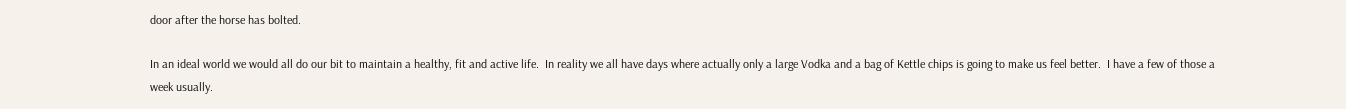door after the horse has bolted.

In an ideal world we would all do our bit to maintain a healthy, fit and active life.  In reality we all have days where actually only a large Vodka and a bag of Kettle chips is going to make us feel better.  I have a few of those a week usually.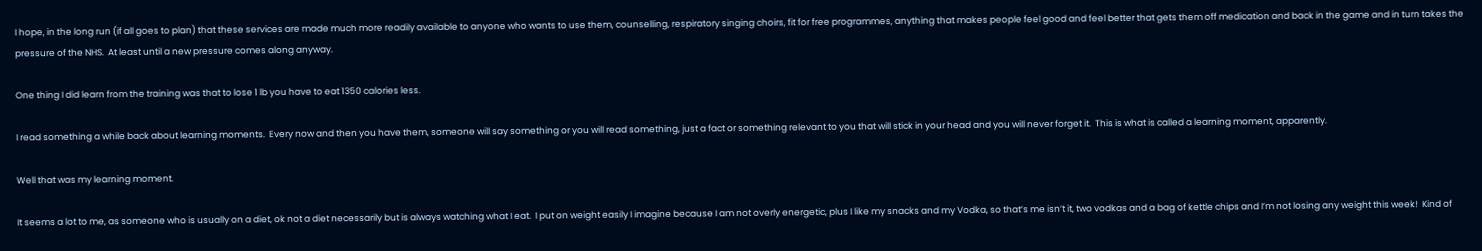I hope, in the long run (if all goes to plan) that these services are made much more readily available to anyone who wants to use them, counselling, respiratory singing choirs, fit for free programmes, anything that makes people feel good and feel better that gets them off medication and back in the game and in turn takes the pressure of the NHS.  At least until a new pressure comes along anyway.

One thing I did learn from the training was that to lose 1 lb you have to eat 1350 calories less.

I read something a while back about learning moments.  Every now and then you have them, someone will say something or you will read something, just a fact or something relevant to you that will stick in your head and you will never forget it.  This is what is called a learning moment, apparently.

Well that was my learning moment.

It seems a lot to me, as someone who is usually on a diet, ok not a diet necessarily but is always watching what I eat.  I put on weight easily I imagine because I am not overly energetic, plus I like my snacks and my Vodka, so that’s me isn’t it, two vodkas and a bag of kettle chips and I’m not losing any weight this week!  Kind of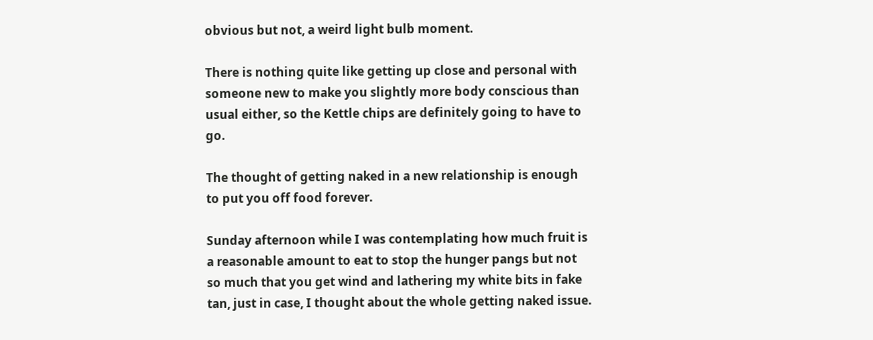obvious but not, a weird light bulb moment.

There is nothing quite like getting up close and personal with someone new to make you slightly more body conscious than usual either, so the Kettle chips are definitely going to have to go.

The thought of getting naked in a new relationship is enough to put you off food forever.

Sunday afternoon while I was contemplating how much fruit is a reasonable amount to eat to stop the hunger pangs but not so much that you get wind and lathering my white bits in fake tan, just in case, I thought about the whole getting naked issue.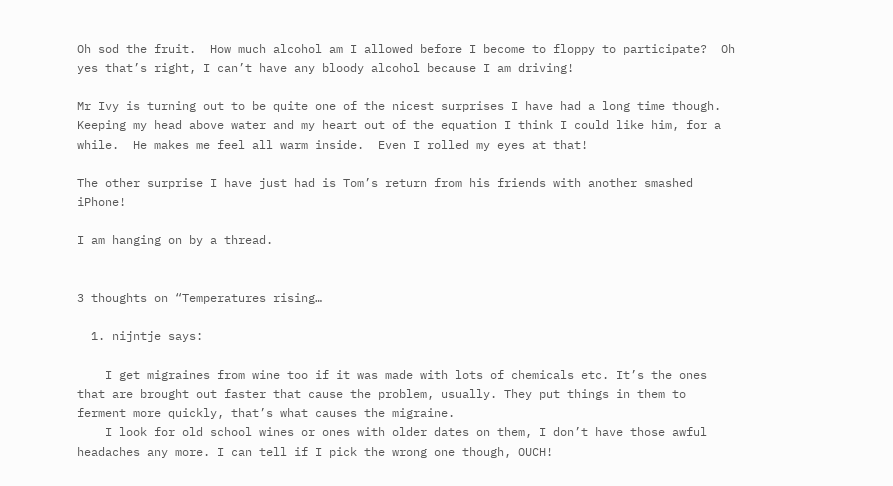Oh sod the fruit.  How much alcohol am I allowed before I become to floppy to participate?  Oh yes that’s right, I can’t have any bloody alcohol because I am driving!

Mr Ivy is turning out to be quite one of the nicest surprises I have had a long time though.  Keeping my head above water and my heart out of the equation I think I could like him, for a while.  He makes me feel all warm inside.  Even I rolled my eyes at that!

The other surprise I have just had is Tom’s return from his friends with another smashed iPhone!

I am hanging on by a thread.


3 thoughts on “Temperatures rising…

  1. nijntje says:

    I get migraines from wine too if it was made with lots of chemicals etc. It’s the ones that are brought out faster that cause the problem, usually. They put things in them to ferment more quickly, that’s what causes the migraine.
    I look for old school wines or ones with older dates on them, I don’t have those awful headaches any more. I can tell if I pick the wrong one though, OUCH!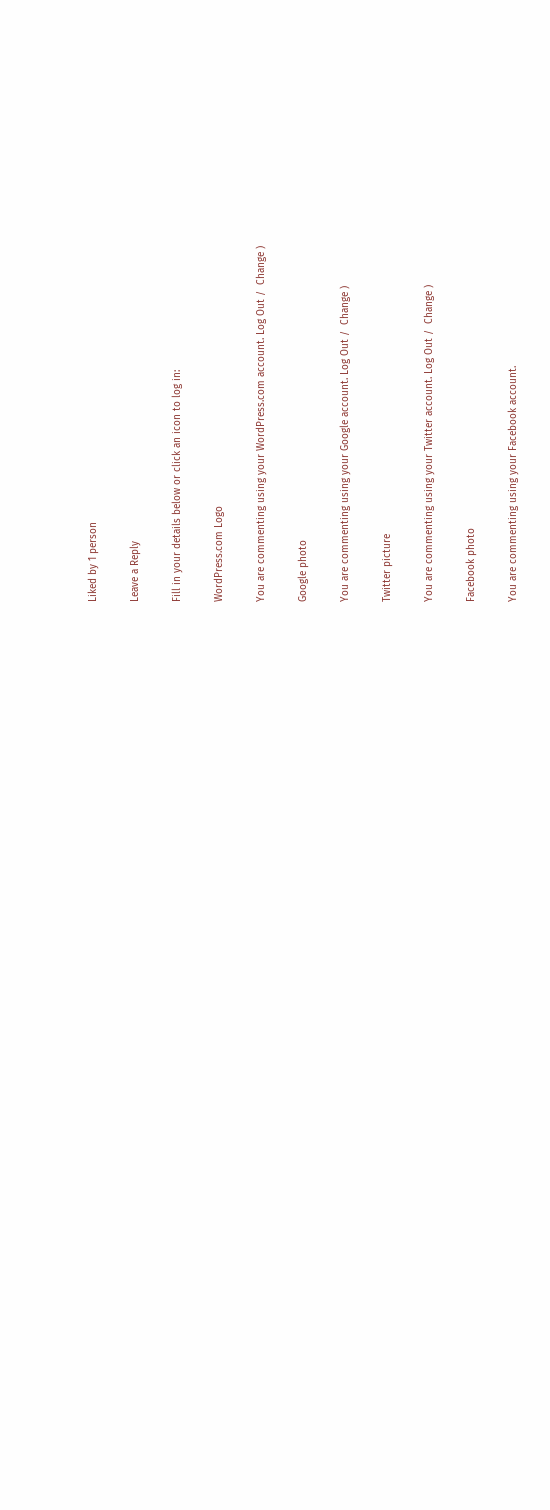Liked by 1 person

Leave a Reply

Fill in your details below or click an icon to log in:

WordPress.com Logo

You are commenting using your WordPress.com account. Log Out /  Change )

Google photo

You are commenting using your Google account. Log Out /  Change )

Twitter picture

You are commenting using your Twitter account. Log Out /  Change )

Facebook photo

You are commenting using your Facebook account.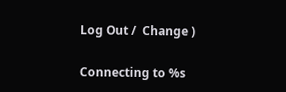Log Out /  Change )

Connecting to %s